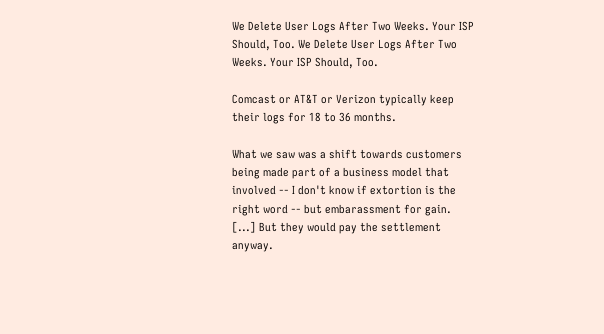We Delete User Logs After Two Weeks. Your ISP Should, Too. We Delete User Logs After Two Weeks. Your ISP Should, Too.

Comcast or AT&T or Verizon typically keep their logs for 18 to 36 months.

What we saw was a shift towards customers being made part of a business model that involved -- I don't know if extortion is the right word -- but embarassment for gain. [...] But they would pay the settlement anyway.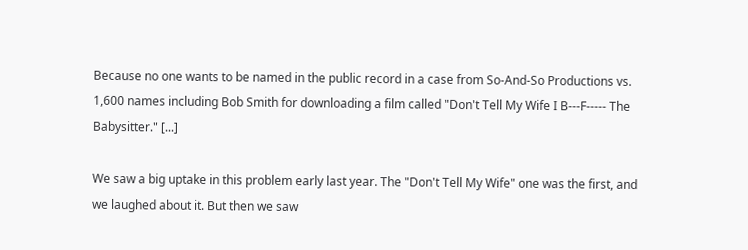Because no one wants to be named in the public record in a case from So-And-So Productions vs. 1,600 names including Bob Smith for downloading a film called "Don't Tell My Wife I B---F----- The Babysitter." [...]

We saw a big uptake in this problem early last year. The "Don't Tell My Wife" one was the first, and we laughed about it. But then we saw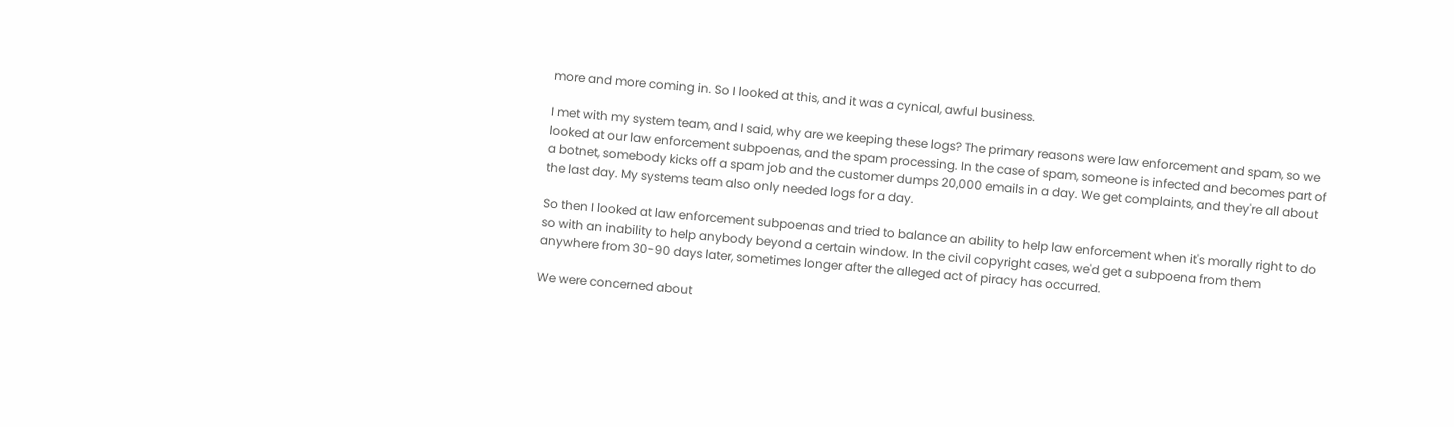more and more coming in. So I looked at this, and it was a cynical, awful business.

I met with my system team, and I said, why are we keeping these logs? The primary reasons were law enforcement and spam, so we looked at our law enforcement subpoenas, and the spam processing. In the case of spam, someone is infected and becomes part of a botnet, somebody kicks off a spam job and the customer dumps 20,000 emails in a day. We get complaints, and they're all about the last day. My systems team also only needed logs for a day.

So then I looked at law enforcement subpoenas and tried to balance an ability to help law enforcement when it's morally right to do so with an inability to help anybody beyond a certain window. In the civil copyright cases, we'd get a subpoena from them anywhere from 30-90 days later, sometimes longer after the alleged act of piracy has occurred.

We were concerned about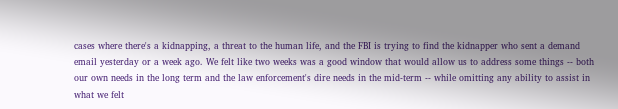cases where there's a kidnapping, a threat to the human life, and the FBI is trying to find the kidnapper who sent a demand email yesterday or a week ago. We felt like two weeks was a good window that would allow us to address some things -- both our own needs in the long term and the law enforcement's dire needs in the mid-term -- while omitting any ability to assist in what we felt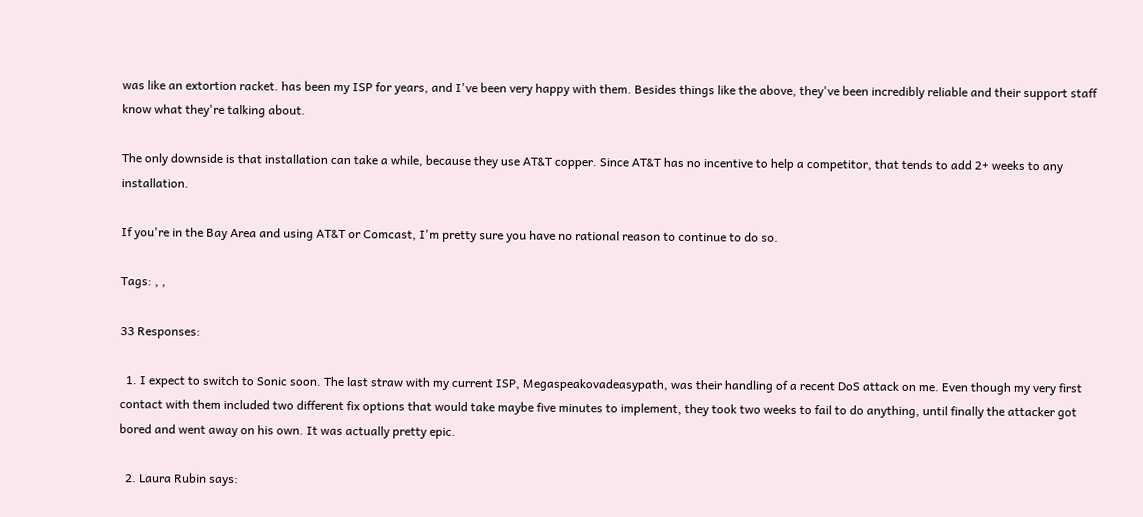was like an extortion racket. has been my ISP for years, and I've been very happy with them. Besides things like the above, they've been incredibly reliable and their support staff know what they're talking about.

The only downside is that installation can take a while, because they use AT&T copper. Since AT&T has no incentive to help a competitor, that tends to add 2+ weeks to any installation.

If you're in the Bay Area and using AT&T or Comcast, I'm pretty sure you have no rational reason to continue to do so.

Tags: , ,

33 Responses:

  1. I expect to switch to Sonic soon. The last straw with my current ISP, Megaspeakovadeasypath, was their handling of a recent DoS attack on me. Even though my very first contact with them included two different fix options that would take maybe five minutes to implement, they took two weeks to fail to do anything, until finally the attacker got bored and went away on his own. It was actually pretty epic.

  2. Laura Rubin says: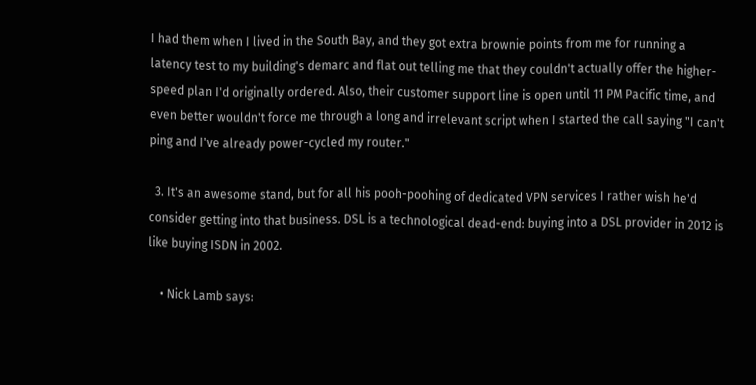I had them when I lived in the South Bay, and they got extra brownie points from me for running a latency test to my building's demarc and flat out telling me that they couldn't actually offer the higher-speed plan I'd originally ordered. Also, their customer support line is open until 11 PM Pacific time, and even better wouldn't force me through a long and irrelevant script when I started the call saying "I can't ping and I've already power-cycled my router."

  3. It's an awesome stand, but for all his pooh-poohing of dedicated VPN services I rather wish he'd consider getting into that business. DSL is a technological dead-end: buying into a DSL provider in 2012 is like buying ISDN in 2002.

    • Nick Lamb says: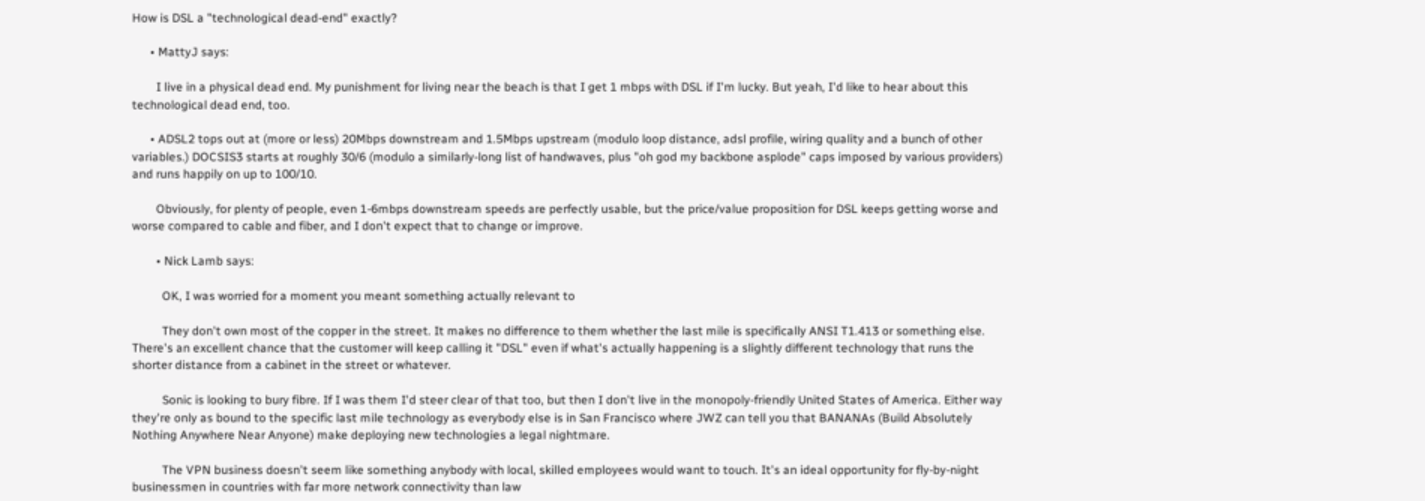How is DSL a "technological dead-end" exactly?

      • MattyJ says:

        I live in a physical dead end. My punishment for living near the beach is that I get 1 mbps with DSL if I'm lucky. But yeah, I'd like to hear about this technological dead end, too.

      • ADSL2 tops out at (more or less) 20Mbps downstream and 1.5Mbps upstream (modulo loop distance, adsl profile, wiring quality and a bunch of other variables.) DOCSIS3 starts at roughly 30/6 (modulo a similarly-long list of handwaves, plus "oh god my backbone asplode" caps imposed by various providers) and runs happily on up to 100/10.

        Obviously, for plenty of people, even 1-6mbps downstream speeds are perfectly usable, but the price/value proposition for DSL keeps getting worse and worse compared to cable and fiber, and I don't expect that to change or improve.

        • Nick Lamb says:

          OK, I was worried for a moment you meant something actually relevant to

          They don't own most of the copper in the street. It makes no difference to them whether the last mile is specifically ANSI T1.413 or something else. There's an excellent chance that the customer will keep calling it "DSL" even if what's actually happening is a slightly different technology that runs the shorter distance from a cabinet in the street or whatever.

          Sonic is looking to bury fibre. If I was them I'd steer clear of that too, but then I don't live in the monopoly-friendly United States of America. Either way they're only as bound to the specific last mile technology as everybody else is in San Francisco where JWZ can tell you that BANANAs (Build Absolutely Nothing Anywhere Near Anyone) make deploying new technologies a legal nightmare.

          The VPN business doesn't seem like something anybody with local, skilled employees would want to touch. It's an ideal opportunity for fly-by-night businessmen in countries with far more network connectivity than law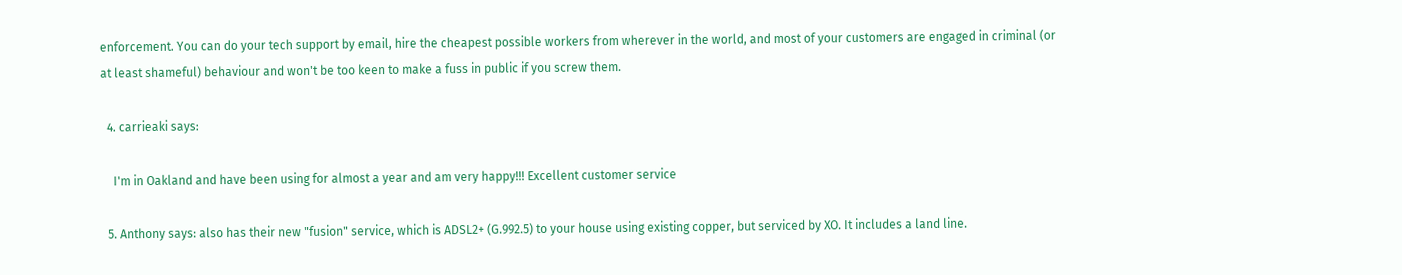enforcement. You can do your tech support by email, hire the cheapest possible workers from wherever in the world, and most of your customers are engaged in criminal (or at least shameful) behaviour and won't be too keen to make a fuss in public if you screw them.

  4. carrieaki says:

    I'm in Oakland and have been using for almost a year and am very happy!!! Excellent customer service

  5. Anthony says: also has their new "fusion" service, which is ADSL2+ (G.992.5) to your house using existing copper, but serviced by XO. It includes a land line.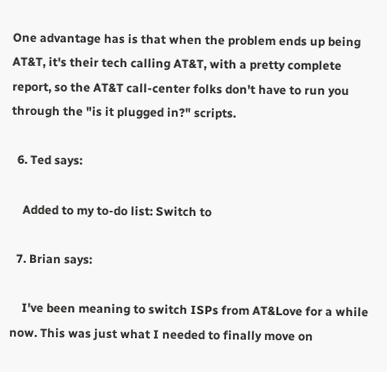One advantage has is that when the problem ends up being AT&T, it's their tech calling AT&T, with a pretty complete report, so the AT&T call-center folks don't have to run you through the "is it plugged in?" scripts.

  6. Ted says:

    Added to my to-do list: Switch to

  7. Brian says:

    I've been meaning to switch ISPs from AT&Love for a while now. This was just what I needed to finally move on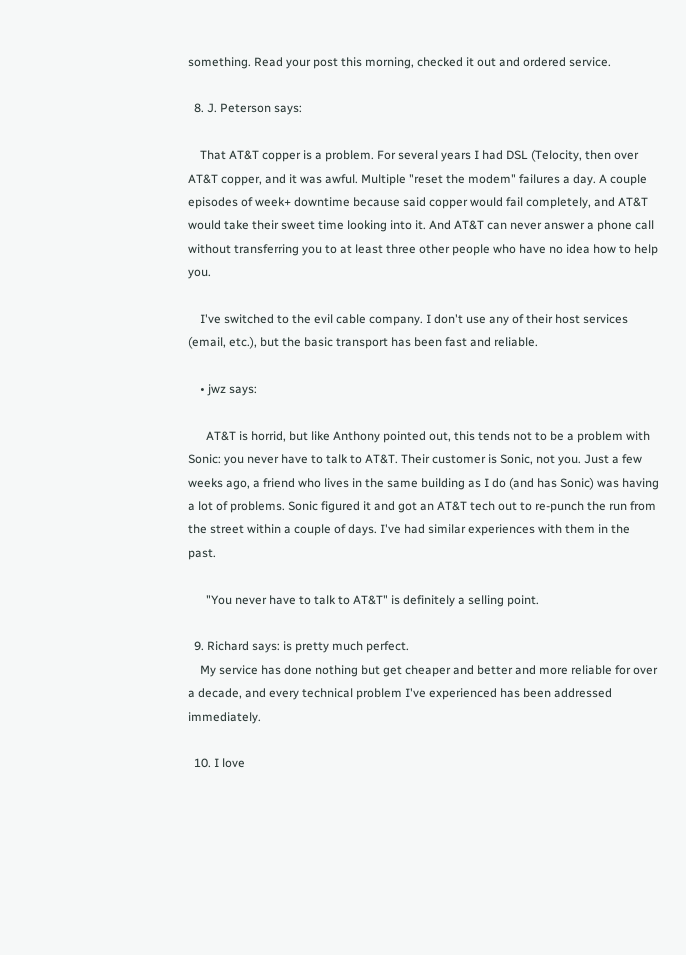something. Read your post this morning, checked it out and ordered service.

  8. J. Peterson says:

    That AT&T copper is a problem. For several years I had DSL (Telocity, then over AT&T copper, and it was awful. Multiple "reset the modem" failures a day. A couple episodes of week+ downtime because said copper would fail completely, and AT&T would take their sweet time looking into it. And AT&T can never answer a phone call without transferring you to at least three other people who have no idea how to help you.

    I've switched to the evil cable company. I don't use any of their host services (email, etc.), but the basic transport has been fast and reliable.

    • jwz says:

      AT&T is horrid, but like Anthony pointed out, this tends not to be a problem with Sonic: you never have to talk to AT&T. Their customer is Sonic, not you. Just a few weeks ago, a friend who lives in the same building as I do (and has Sonic) was having a lot of problems. Sonic figured it and got an AT&T tech out to re-punch the run from the street within a couple of days. I've had similar experiences with them in the past.

      "You never have to talk to AT&T" is definitely a selling point.

  9. Richard says: is pretty much perfect.
    My service has done nothing but get cheaper and better and more reliable for over a decade, and every technical problem I've experienced has been addressed immediately.

  10. I love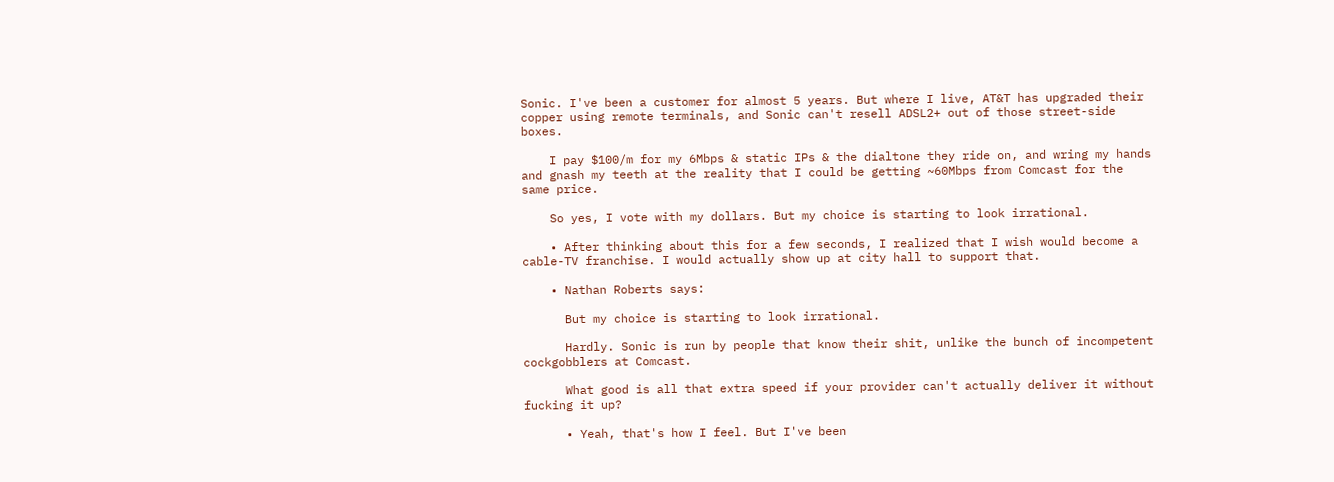Sonic. I've been a customer for almost 5 years. But where I live, AT&T has upgraded their copper using remote terminals, and Sonic can't resell ADSL2+ out of those street-side boxes.

    I pay $100/m for my 6Mbps & static IPs & the dialtone they ride on, and wring my hands and gnash my teeth at the reality that I could be getting ~60Mbps from Comcast for the same price.

    So yes, I vote with my dollars. But my choice is starting to look irrational.

    • After thinking about this for a few seconds, I realized that I wish would become a cable-TV franchise. I would actually show up at city hall to support that.

    • Nathan Roberts says:

      But my choice is starting to look irrational.

      Hardly. Sonic is run by people that know their shit, unlike the bunch of incompetent cockgobblers at Comcast.

      What good is all that extra speed if your provider can't actually deliver it without fucking it up?

      • Yeah, that's how I feel. But I've been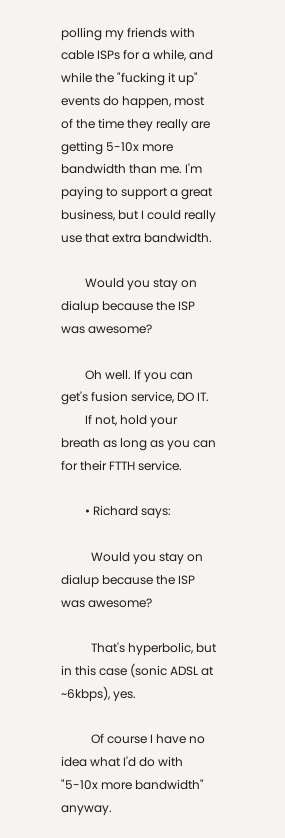polling my friends with cable ISPs for a while, and while the "fucking it up" events do happen, most of the time they really are getting 5-10x more bandwidth than me. I'm paying to support a great business, but I could really use that extra bandwidth.

        Would you stay on dialup because the ISP was awesome?

        Oh well. If you can get's fusion service, DO IT.
        If not, hold your breath as long as you can for their FTTH service.

        • Richard says:

          Would you stay on dialup because the ISP was awesome?

          That's hyperbolic, but in this case (sonic ADSL at ~6kbps), yes.

          Of course I have no idea what I'd do with "5-10x more bandwidth" anyway.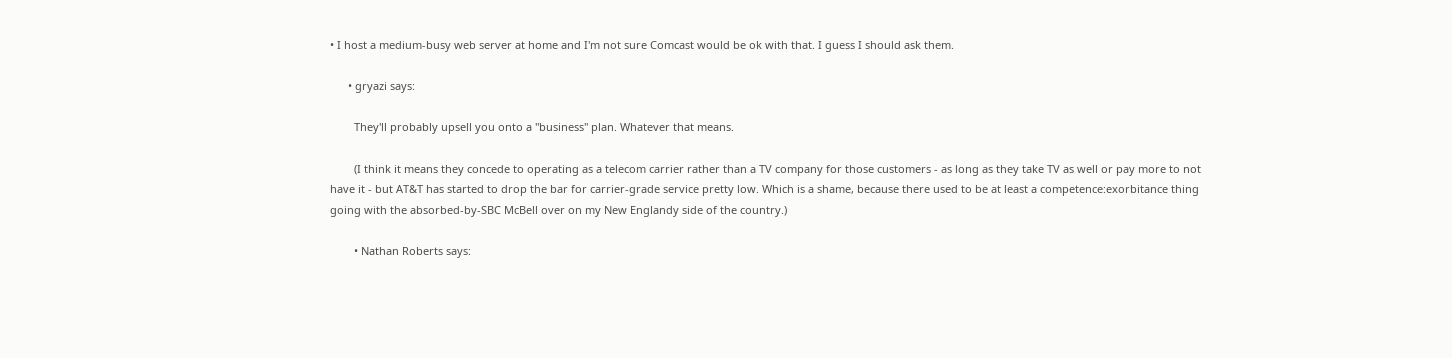• I host a medium-busy web server at home and I'm not sure Comcast would be ok with that. I guess I should ask them.

      • gryazi says:

        They'll probably upsell you onto a "business" plan. Whatever that means.

        (I think it means they concede to operating as a telecom carrier rather than a TV company for those customers - as long as they take TV as well or pay more to not have it - but AT&T has started to drop the bar for carrier-grade service pretty low. Which is a shame, because there used to be at least a competence:exorbitance thing going with the absorbed-by-SBC McBell over on my New Englandy side of the country.)

        • Nathan Roberts says: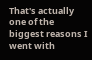That's actually one of the biggest reasons I went with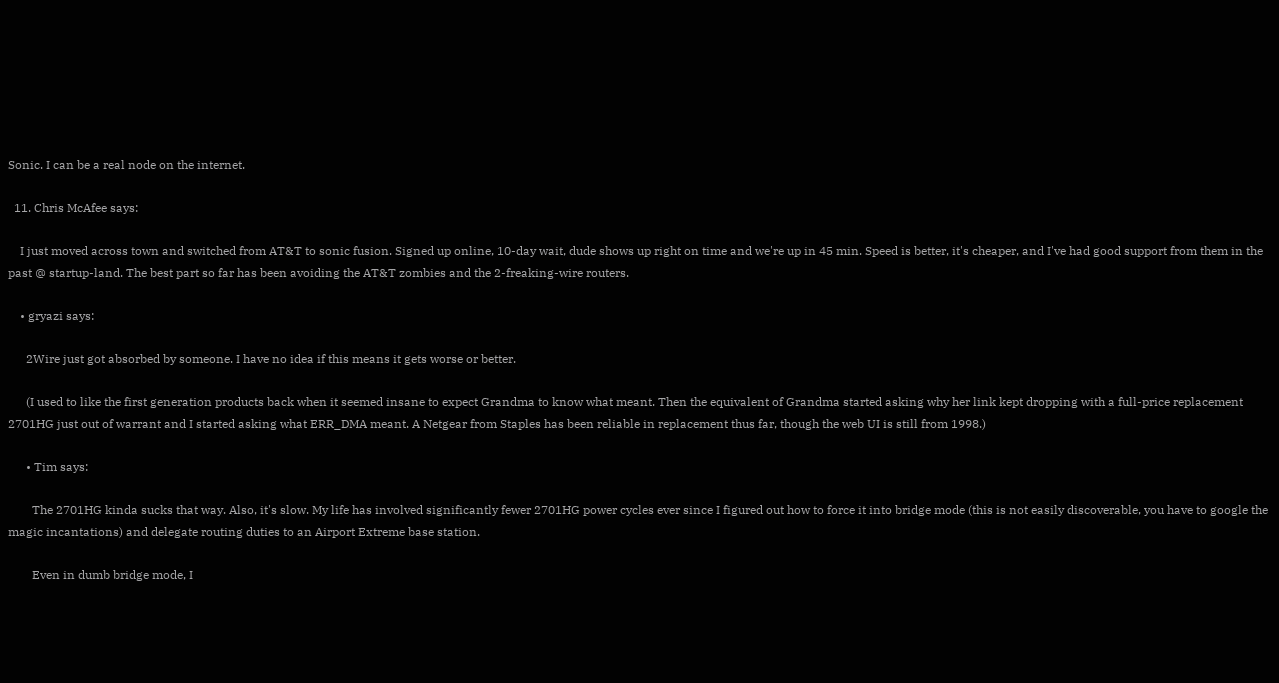Sonic. I can be a real node on the internet.

  11. Chris McAfee says:

    I just moved across town and switched from AT&T to sonic fusion. Signed up online, 10-day wait, dude shows up right on time and we're up in 45 min. Speed is better, it's cheaper, and I've had good support from them in the past @ startup-land. The best part so far has been avoiding the AT&T zombies and the 2-freaking-wire routers.

    • gryazi says:

      2Wire just got absorbed by someone. I have no idea if this means it gets worse or better.

      (I used to like the first generation products back when it seemed insane to expect Grandma to know what meant. Then the equivalent of Grandma started asking why her link kept dropping with a full-price replacement 2701HG just out of warrant and I started asking what ERR_DMA meant. A Netgear from Staples has been reliable in replacement thus far, though the web UI is still from 1998.)

      • Tim says:

        The 2701HG kinda sucks that way. Also, it's slow. My life has involved significantly fewer 2701HG power cycles ever since I figured out how to force it into bridge mode (this is not easily discoverable, you have to google the magic incantations) and delegate routing duties to an Airport Extreme base station.

        Even in dumb bridge mode, I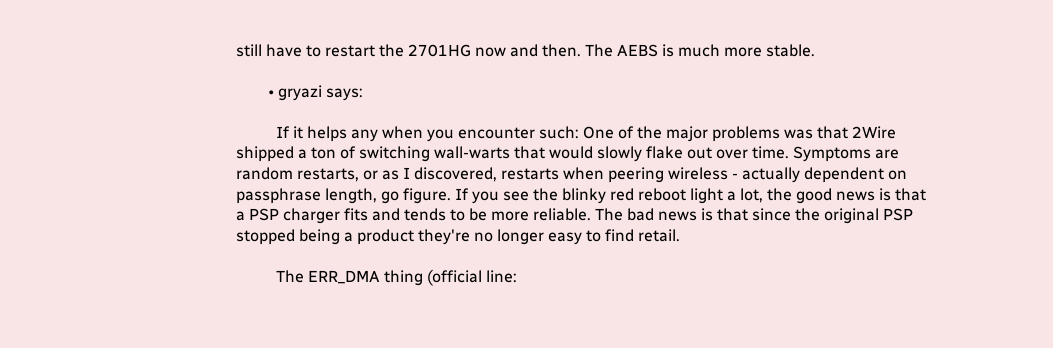still have to restart the 2701HG now and then. The AEBS is much more stable.

        • gryazi says:

          If it helps any when you encounter such: One of the major problems was that 2Wire shipped a ton of switching wall-warts that would slowly flake out over time. Symptoms are random restarts, or as I discovered, restarts when peering wireless - actually dependent on passphrase length, go figure. If you see the blinky red reboot light a lot, the good news is that a PSP charger fits and tends to be more reliable. The bad news is that since the original PSP stopped being a product they're no longer easy to find retail.

          The ERR_DMA thing (official line: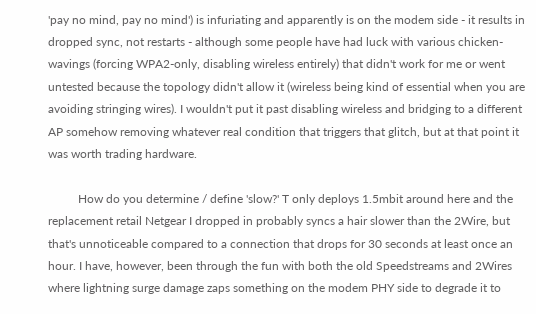'pay no mind, pay no mind') is infuriating and apparently is on the modem side - it results in dropped sync, not restarts - although some people have had luck with various chicken-wavings (forcing WPA2-only, disabling wireless entirely) that didn't work for me or went untested because the topology didn't allow it (wireless being kind of essential when you are avoiding stringing wires). I wouldn't put it past disabling wireless and bridging to a different AP somehow removing whatever real condition that triggers that glitch, but at that point it was worth trading hardware.

          How do you determine / define 'slow?' T only deploys 1.5mbit around here and the replacement retail Netgear I dropped in probably syncs a hair slower than the 2Wire, but that's unnoticeable compared to a connection that drops for 30 seconds at least once an hour. I have, however, been through the fun with both the old Speedstreams and 2Wires where lightning surge damage zaps something on the modem PHY side to degrade it to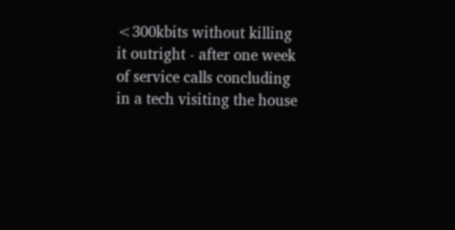<300kbits without killing it outright - after one week of service calls concluding in a tech visiting the house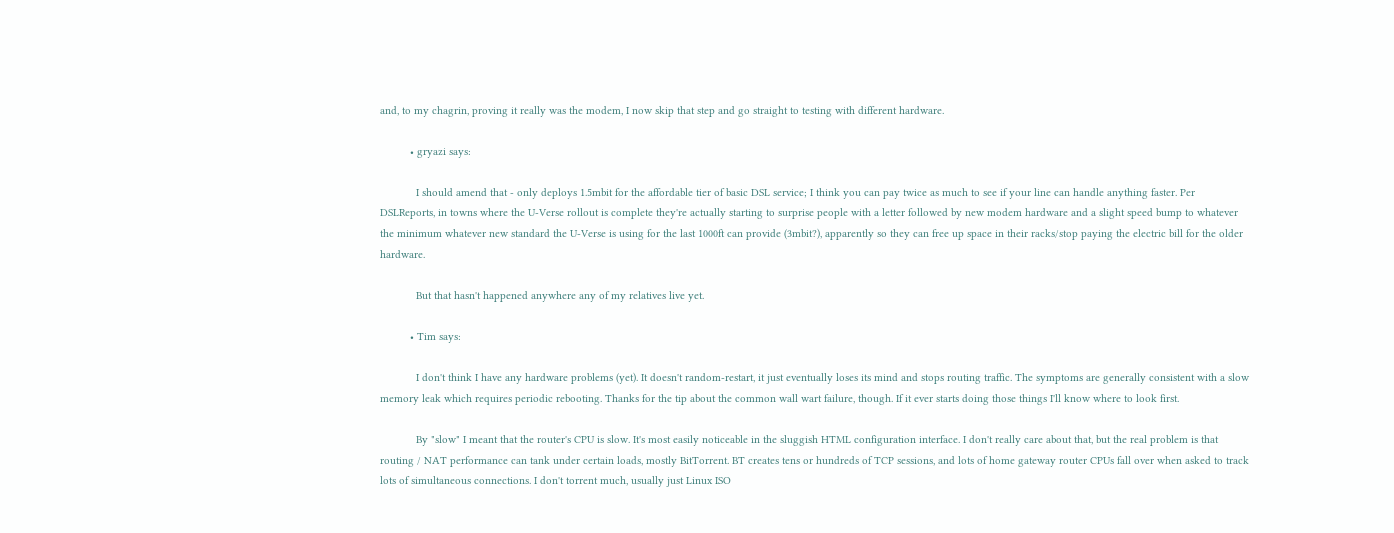and, to my chagrin, proving it really was the modem, I now skip that step and go straight to testing with different hardware.

          • gryazi says:

            I should amend that - only deploys 1.5mbit for the affordable tier of basic DSL service; I think you can pay twice as much to see if your line can handle anything faster. Per DSLReports, in towns where the U-Verse rollout is complete they're actually starting to surprise people with a letter followed by new modem hardware and a slight speed bump to whatever the minimum whatever new standard the U-Verse is using for the last 1000ft can provide (3mbit?), apparently so they can free up space in their racks/stop paying the electric bill for the older hardware.

            But that hasn't happened anywhere any of my relatives live yet.

          • Tim says:

            I don't think I have any hardware problems (yet). It doesn't random-restart, it just eventually loses its mind and stops routing traffic. The symptoms are generally consistent with a slow memory leak which requires periodic rebooting. Thanks for the tip about the common wall wart failure, though. If it ever starts doing those things I'll know where to look first.

            By "slow" I meant that the router's CPU is slow. It's most easily noticeable in the sluggish HTML configuration interface. I don't really care about that, but the real problem is that routing / NAT performance can tank under certain loads, mostly BitTorrent. BT creates tens or hundreds of TCP sessions, and lots of home gateway router CPUs fall over when asked to track lots of simultaneous connections. I don't torrent much, usually just Linux ISO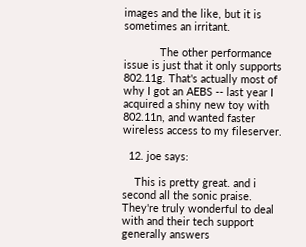images and the like, but it is sometimes an irritant.

            The other performance issue is just that it only supports 802.11g. That's actually most of why I got an AEBS -- last year I acquired a shiny new toy with 802.11n, and wanted faster wireless access to my fileserver.

  12. joe says:

    This is pretty great. and i second all the sonic praise. They're truly wonderful to deal with and their tech support generally answers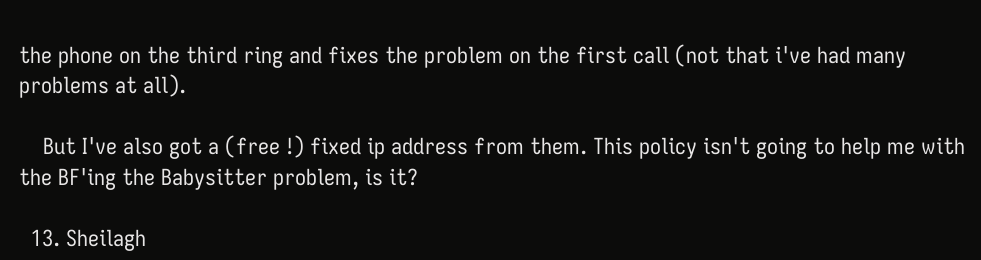the phone on the third ring and fixes the problem on the first call (not that i've had many problems at all).

    But I've also got a (free !) fixed ip address from them. This policy isn't going to help me with the BF'ing the Babysitter problem, is it?

  13. Sheilagh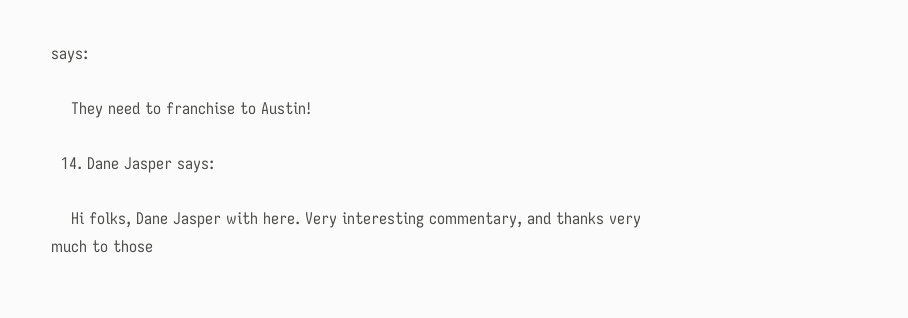says:

    They need to franchise to Austin!

  14. Dane Jasper says:

    Hi folks, Dane Jasper with here. Very interesting commentary, and thanks very much to those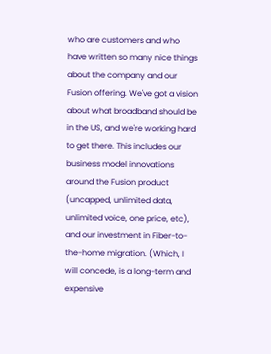who are customers and who have written so many nice things about the company and our Fusion offering. We've got a vision about what broadband should be in the US, and we're working hard to get there. This includes our business model innovations around the Fusion product (uncapped, unlimited data, unlimited voice, one price, etc), and our investment in Fiber-to-the-home migration. (Which, I will concede, is a long-term and expensive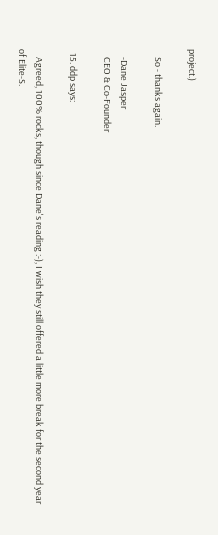project.)

    So - thanks again.

    -Dane Jasper
    CEO & Co-Founder

  15. ddp says:

    Agreed, 100% rocks, though since Dane's reading :-), I wish they still offered a little more break for the second year of Elite-S.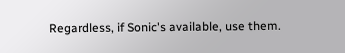Regardless, if Sonic's available, use them.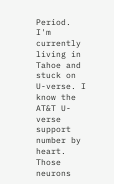Period. I'm currently living in Tahoe and stuck on U-verse. I know the AT&T U-verse support number by heart. Those neurons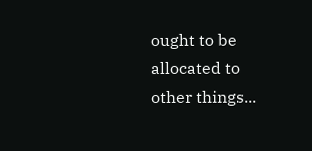ought to be allocated to other things...